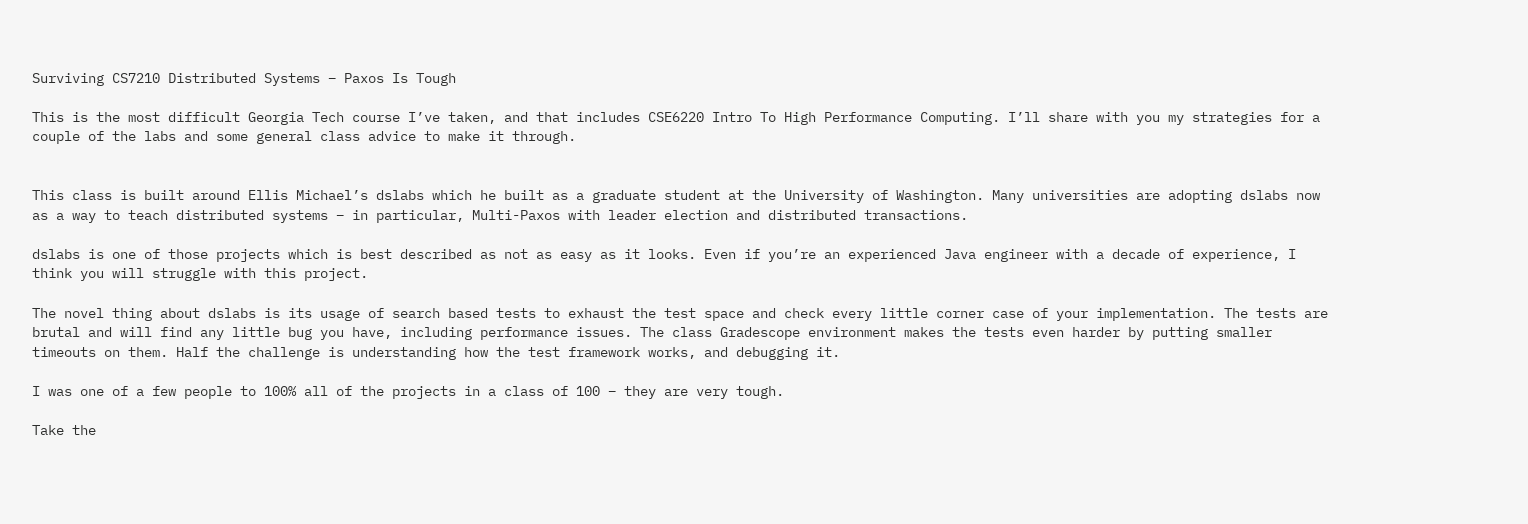Surviving CS7210 Distributed Systems – Paxos Is Tough

This is the most difficult Georgia Tech course I’ve taken, and that includes CSE6220 Intro To High Performance Computing. I’ll share with you my strategies for a couple of the labs and some general class advice to make it through.


This class is built around Ellis Michael’s dslabs which he built as a graduate student at the University of Washington. Many universities are adopting dslabs now as a way to teach distributed systems – in particular, Multi-Paxos with leader election and distributed transactions.

dslabs is one of those projects which is best described as not as easy as it looks. Even if you’re an experienced Java engineer with a decade of experience, I think you will struggle with this project.

The novel thing about dslabs is its usage of search based tests to exhaust the test space and check every little corner case of your implementation. The tests are brutal and will find any little bug you have, including performance issues. The class Gradescope environment makes the tests even harder by putting smaller timeouts on them. Half the challenge is understanding how the test framework works, and debugging it.

I was one of a few people to 100% all of the projects in a class of 100 – they are very tough.

Take the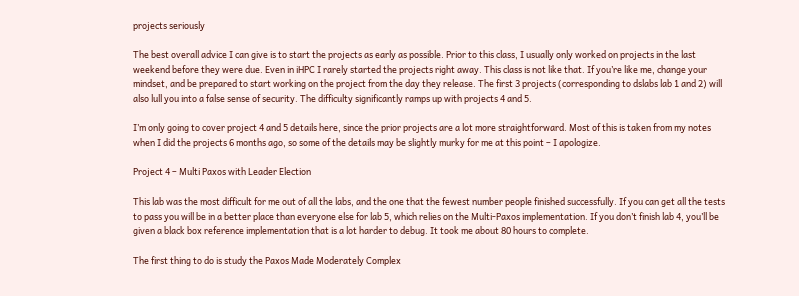projects seriously

The best overall advice I can give is to start the projects as early as possible. Prior to this class, I usually only worked on projects in the last weekend before they were due. Even in iHPC I rarely started the projects right away. This class is not like that. If you’re like me, change your mindset, and be prepared to start working on the project from the day they release. The first 3 projects (corresponding to dslabs lab 1 and 2) will also lull you into a false sense of security. The difficulty significantly ramps up with projects 4 and 5.

I’m only going to cover project 4 and 5 details here, since the prior projects are a lot more straightforward. Most of this is taken from my notes when I did the projects 6 months ago, so some of the details may be slightly murky for me at this point – I apologize.

Project 4 – Multi Paxos with Leader Election

This lab was the most difficult for me out of all the labs, and the one that the fewest number people finished successfully. If you can get all the tests to pass you will be in a better place than everyone else for lab 5, which relies on the Multi-Paxos implementation. If you don’t finish lab 4, you’ll be given a black box reference implementation that is a lot harder to debug. It took me about 80 hours to complete.

The first thing to do is study the Paxos Made Moderately Complex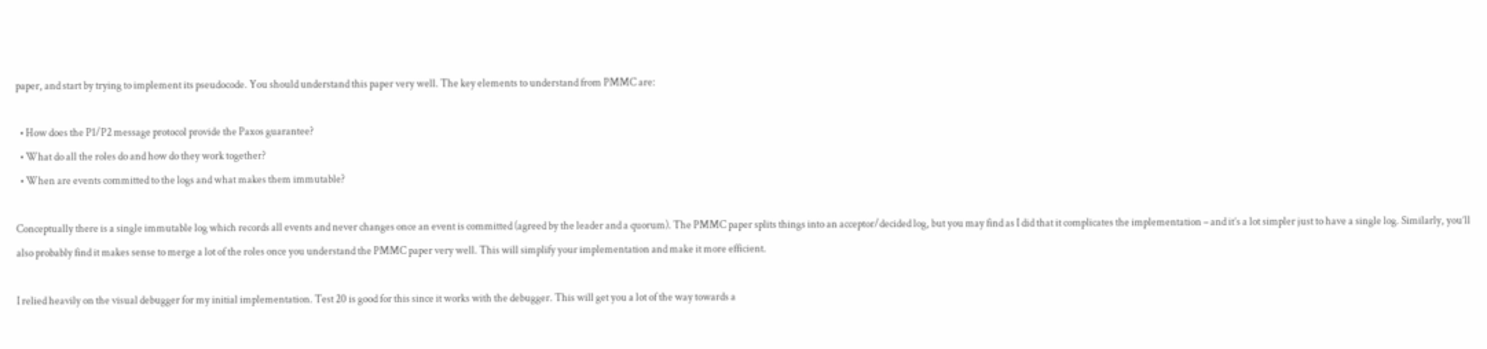paper, and start by trying to implement its pseudocode. You should understand this paper very well. The key elements to understand from PMMC are:

  • How does the P1/P2 message protocol provide the Paxos guarantee?
  • What do all the roles do and how do they work together?
  • When are events committed to the logs and what makes them immutable?

Conceptually there is a single immutable log which records all events and never changes once an event is committed (agreed by the leader and a quorum). The PMMC paper splits things into an acceptor/decided log, but you may find as I did that it complicates the implementation – and it’s a lot simpler just to have a single log. Similarly, you’ll also probably find it makes sense to merge a lot of the roles once you understand the PMMC paper very well. This will simplify your implementation and make it more efficient.

I relied heavily on the visual debugger for my initial implementation. Test 20 is good for this since it works with the debugger. This will get you a lot of the way towards a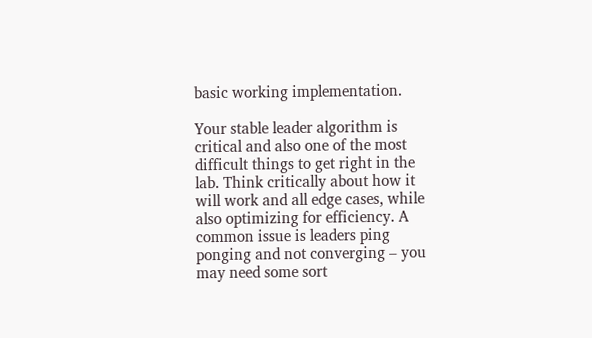basic working implementation.

Your stable leader algorithm is critical and also one of the most difficult things to get right in the lab. Think critically about how it will work and all edge cases, while also optimizing for efficiency. A common issue is leaders ping ponging and not converging – you may need some sort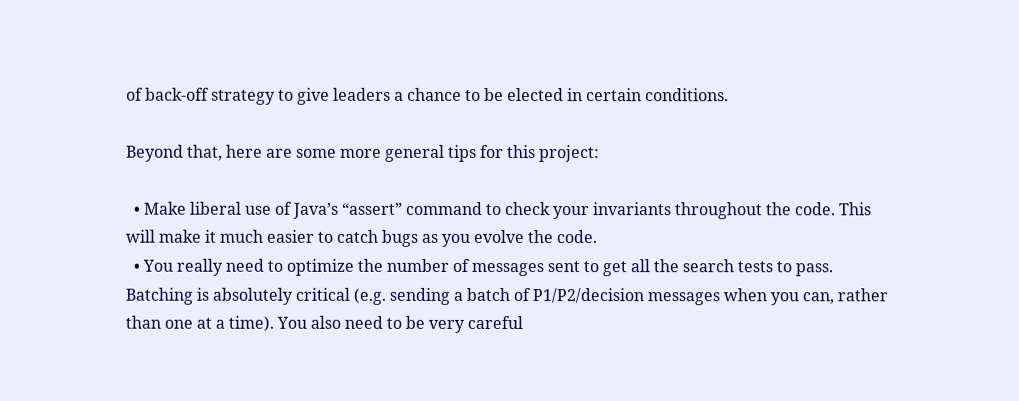of back-off strategy to give leaders a chance to be elected in certain conditions.

Beyond that, here are some more general tips for this project:

  • Make liberal use of Java’s “assert” command to check your invariants throughout the code. This will make it much easier to catch bugs as you evolve the code.
  • You really need to optimize the number of messages sent to get all the search tests to pass. Batching is absolutely critical (e.g. sending a batch of P1/P2/decision messages when you can, rather than one at a time). You also need to be very careful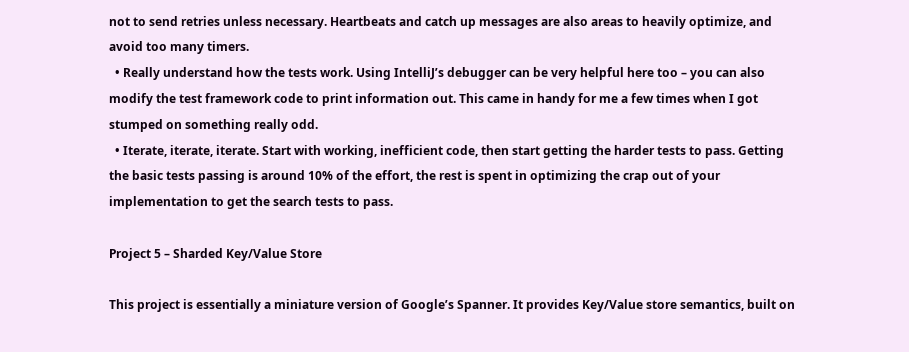not to send retries unless necessary. Heartbeats and catch up messages are also areas to heavily optimize, and avoid too many timers.
  • Really understand how the tests work. Using IntelliJ’s debugger can be very helpful here too – you can also modify the test framework code to print information out. This came in handy for me a few times when I got stumped on something really odd.
  • Iterate, iterate, iterate. Start with working, inefficient code, then start getting the harder tests to pass. Getting the basic tests passing is around 10% of the effort, the rest is spent in optimizing the crap out of your implementation to get the search tests to pass.

Project 5 – Sharded Key/Value Store

This project is essentially a miniature version of Google’s Spanner. It provides Key/Value store semantics, built on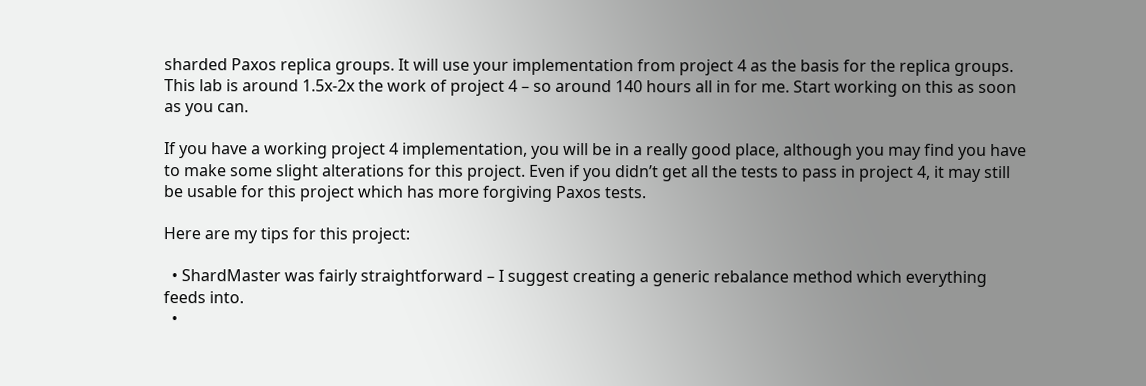sharded Paxos replica groups. It will use your implementation from project 4 as the basis for the replica groups. This lab is around 1.5x-2x the work of project 4 – so around 140 hours all in for me. Start working on this as soon as you can.

If you have a working project 4 implementation, you will be in a really good place, although you may find you have to make some slight alterations for this project. Even if you didn’t get all the tests to pass in project 4, it may still be usable for this project which has more forgiving Paxos tests.

Here are my tips for this project:

  • ShardMaster was fairly straightforward – I suggest creating a generic rebalance method which everything feeds into.
  •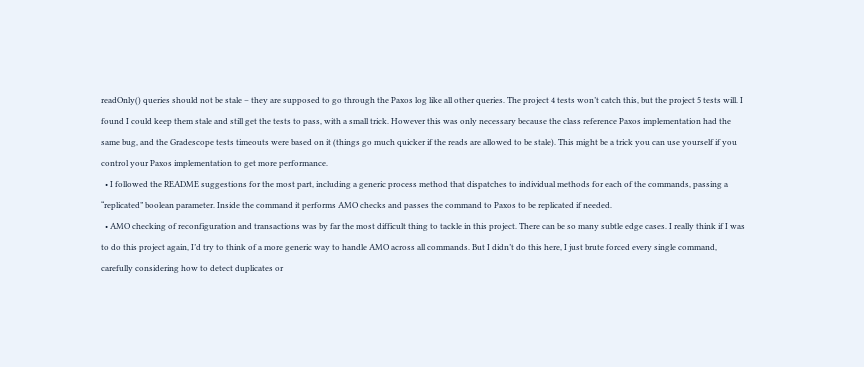readOnly() queries should not be stale – they are supposed to go through the Paxos log like all other queries. The project 4 tests won’t catch this, but the project 5 tests will. I found I could keep them stale and still get the tests to pass, with a small trick. However this was only necessary because the class reference Paxos implementation had the same bug, and the Gradescope tests timeouts were based on it (things go much quicker if the reads are allowed to be stale). This might be a trick you can use yourself if you control your Paxos implementation to get more performance.
  • I followed the README suggestions for the most part, including a generic process method that dispatches to individual methods for each of the commands, passing a “replicated” boolean parameter. Inside the command it performs AMO checks and passes the command to Paxos to be replicated if needed.
  • AMO checking of reconfiguration and transactions was by far the most difficult thing to tackle in this project. There can be so many subtle edge cases. I really think if I was to do this project again, I’d try to think of a more generic way to handle AMO across all commands. But I didn’t do this here, I just brute forced every single command, carefully considering how to detect duplicates or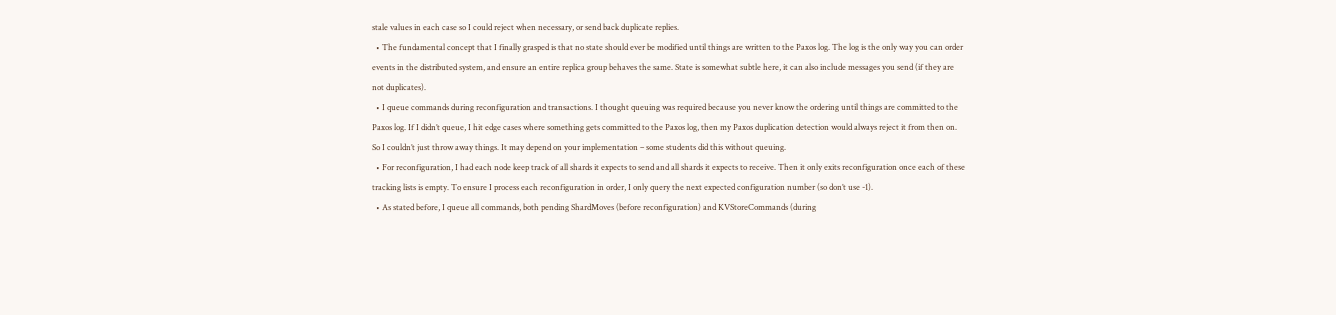stale values in each case so I could reject when necessary, or send back duplicate replies.
  • The fundamental concept that I finally grasped is that no state should ever be modified until things are written to the Paxos log. The log is the only way you can order events in the distributed system, and ensure an entire replica group behaves the same. State is somewhat subtle here, it can also include messages you send (if they are not duplicates).
  • I queue commands during reconfiguration and transactions. I thought queuing was required because you never know the ordering until things are committed to the Paxos log. If I didn’t queue, I hit edge cases where something gets committed to the Paxos log, then my Paxos duplication detection would always reject it from then on. So I couldn’t just throw away things. It may depend on your implementation – some students did this without queuing.
  • For reconfiguration, I had each node keep track of all shards it expects to send and all shards it expects to receive. Then it only exits reconfiguration once each of these tracking lists is empty. To ensure I process each reconfiguration in order, I only query the next expected configuration number (so don’t use -1).
  • As stated before, I queue all commands, both pending ShardMoves (before reconfiguration) and KVStoreCommands (during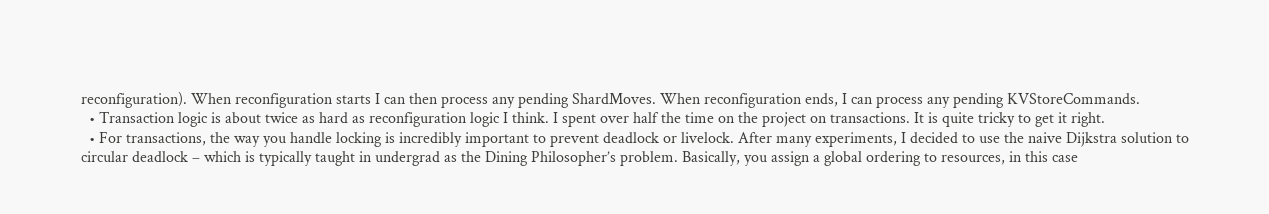reconfiguration). When reconfiguration starts I can then process any pending ShardMoves. When reconfiguration ends, I can process any pending KVStoreCommands.
  • Transaction logic is about twice as hard as reconfiguration logic I think. I spent over half the time on the project on transactions. It is quite tricky to get it right.
  • For transactions, the way you handle locking is incredibly important to prevent deadlock or livelock. After many experiments, I decided to use the naive Dijkstra solution to circular deadlock – which is typically taught in undergrad as the Dining Philosopher’s problem. Basically, you assign a global ordering to resources, in this case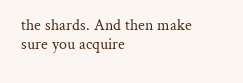the shards. And then make sure you acquire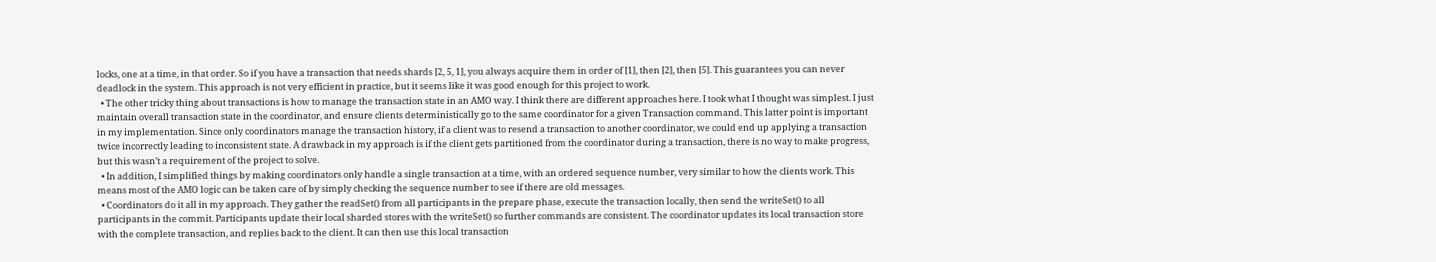locks, one at a time, in that order. So if you have a transaction that needs shards [2, 5, 1], you always acquire them in order of [1], then [2], then [5]. This guarantees you can never deadlock in the system. This approach is not very efficient in practice, but it seems like it was good enough for this project to work.
  • The other tricky thing about transactions is how to manage the transaction state in an AMO way. I think there are different approaches here. I took what I thought was simplest. I just maintain overall transaction state in the coordinator, and ensure clients deterministically go to the same coordinator for a given Transaction command. This latter point is important in my implementation. Since only coordinators manage the transaction history, if a client was to resend a transaction to another coordinator, we could end up applying a transaction twice incorrectly leading to inconsistent state. A drawback in my approach is if the client gets partitioned from the coordinator during a transaction, there is no way to make progress, but this wasn’t a requirement of the project to solve.
  • In addition, I simplified things by making coordinators only handle a single transaction at a time, with an ordered sequence number, very similar to how the clients work. This means most of the AMO logic can be taken care of by simply checking the sequence number to see if there are old messages.
  • Coordinators do it all in my approach. They gather the readSet() from all participants in the prepare phase, execute the transaction locally, then send the writeSet() to all participants in the commit. Participants update their local sharded stores with the writeSet() so further commands are consistent. The coordinator updates its local transaction store with the complete transaction, and replies back to the client. It can then use this local transaction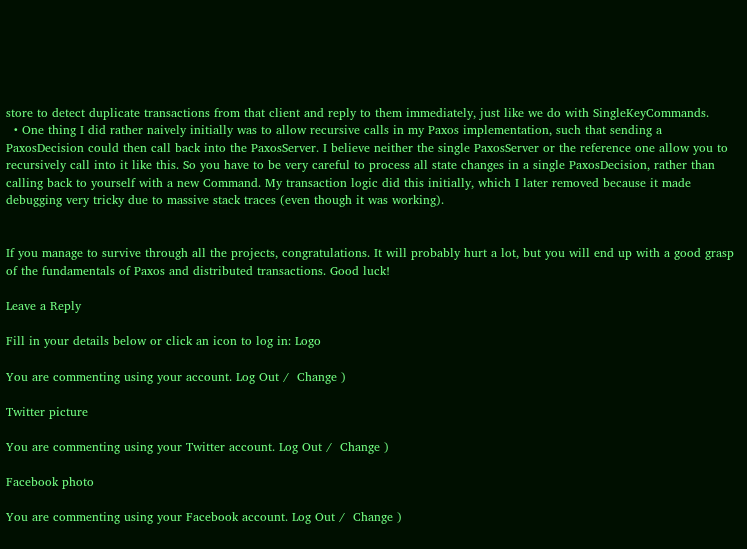store to detect duplicate transactions from that client and reply to them immediately, just like we do with SingleKeyCommands.
  • One thing I did rather naively initially was to allow recursive calls in my Paxos implementation, such that sending a PaxosDecision could then call back into the PaxosServer. I believe neither the single PaxosServer or the reference one allow you to recursively call into it like this. So you have to be very careful to process all state changes in a single PaxosDecision, rather than calling back to yourself with a new Command. My transaction logic did this initially, which I later removed because it made debugging very tricky due to massive stack traces (even though it was working).


If you manage to survive through all the projects, congratulations. It will probably hurt a lot, but you will end up with a good grasp of the fundamentals of Paxos and distributed transactions. Good luck!

Leave a Reply

Fill in your details below or click an icon to log in: Logo

You are commenting using your account. Log Out /  Change )

Twitter picture

You are commenting using your Twitter account. Log Out /  Change )

Facebook photo

You are commenting using your Facebook account. Log Out /  Change )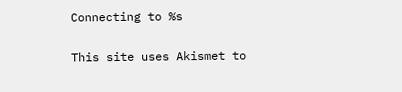Connecting to %s

This site uses Akismet to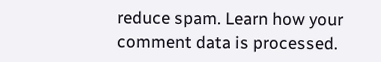reduce spam. Learn how your comment data is processed.